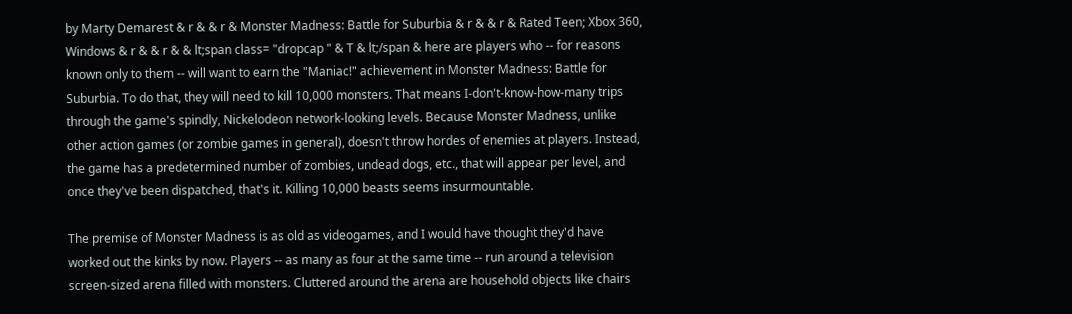by Marty Demarest & r & & r & Monster Madness: Battle for Suburbia & r & & r & Rated Teen; Xbox 360, Windows & r & & r & & lt;span class= "dropcap " & T & lt;/span & here are players who -- for reasons known only to them -- will want to earn the "Maniac!" achievement in Monster Madness: Battle for Suburbia. To do that, they will need to kill 10,000 monsters. That means I-don't-know-how-many trips through the game's spindly, Nickelodeon network-looking levels. Because Monster Madness, unlike other action games (or zombie games in general), doesn't throw hordes of enemies at players. Instead, the game has a predetermined number of zombies, undead dogs, etc., that will appear per level, and once they've been dispatched, that's it. Killing 10,000 beasts seems insurmountable.

The premise of Monster Madness is as old as videogames, and I would have thought they'd have worked out the kinks by now. Players -- as many as four at the same time -- run around a television screen-sized arena filled with monsters. Cluttered around the arena are household objects like chairs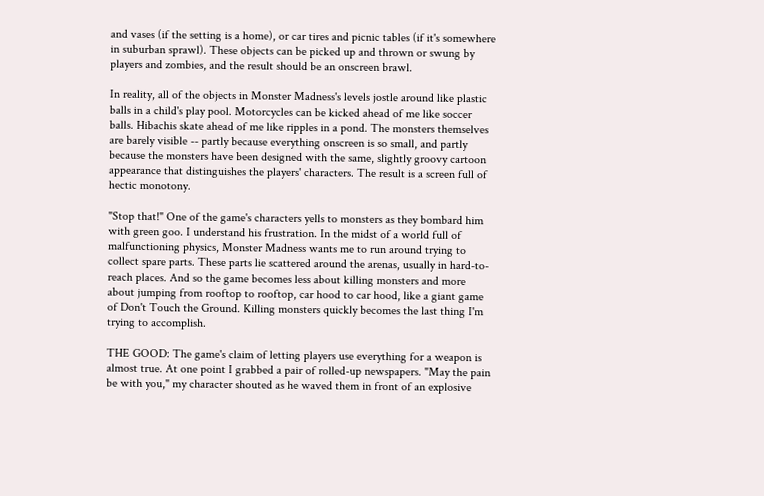and vases (if the setting is a home), or car tires and picnic tables (if it's somewhere in suburban sprawl). These objects can be picked up and thrown or swung by players and zombies, and the result should be an onscreen brawl.

In reality, all of the objects in Monster Madness's levels jostle around like plastic balls in a child's play pool. Motorcycles can be kicked ahead of me like soccer balls. Hibachis skate ahead of me like ripples in a pond. The monsters themselves are barely visible -- partly because everything onscreen is so small, and partly because the monsters have been designed with the same, slightly groovy cartoon appearance that distinguishes the players' characters. The result is a screen full of hectic monotony.

"Stop that!" One of the game's characters yells to monsters as they bombard him with green goo. I understand his frustration. In the midst of a world full of malfunctioning physics, Monster Madness wants me to run around trying to collect spare parts. These parts lie scattered around the arenas, usually in hard-to-reach places. And so the game becomes less about killing monsters and more about jumping from rooftop to rooftop, car hood to car hood, like a giant game of Don't Touch the Ground. Killing monsters quickly becomes the last thing I'm trying to accomplish.

THE GOOD: The game's claim of letting players use everything for a weapon is almost true. At one point I grabbed a pair of rolled-up newspapers. "May the pain be with you," my character shouted as he waved them in front of an explosive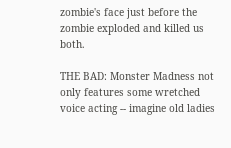zombie's face just before the zombie exploded and killed us both.

THE BAD: Monster Madness not only features some wretched voice acting -- imagine old ladies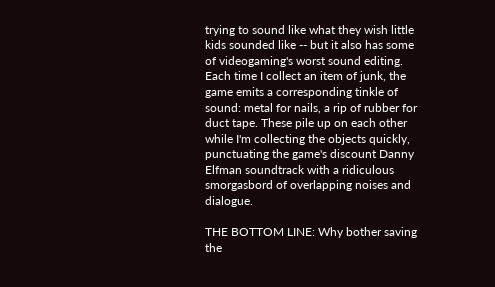trying to sound like what they wish little kids sounded like -- but it also has some of videogaming's worst sound editing. Each time I collect an item of junk, the game emits a corresponding tinkle of sound: metal for nails, a rip of rubber for duct tape. These pile up on each other while I'm collecting the objects quickly, punctuating the game's discount Danny Elfman soundtrack with a ridiculous smorgasbord of overlapping noises and dialogue.

THE BOTTOM LINE: Why bother saving the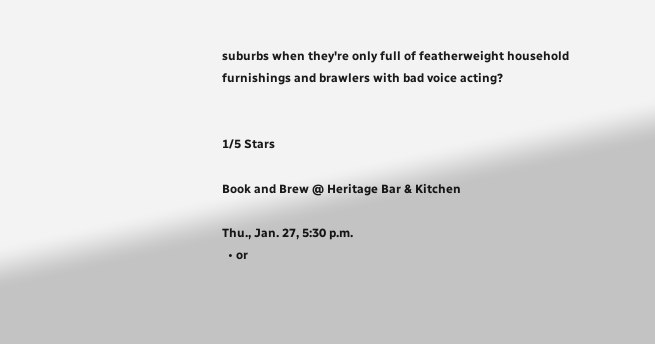suburbs when they're only full of featherweight household furnishings and brawlers with bad voice acting?


1/5 Stars

Book and Brew @ Heritage Bar & Kitchen

Thu., Jan. 27, 5:30 p.m.
  • or